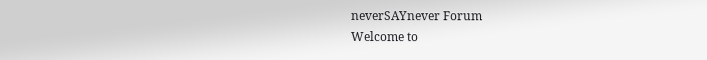neverSAYnever Forum
Welcome to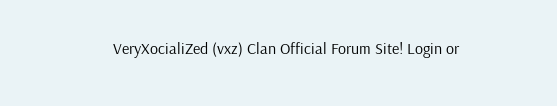VeryXocialiZed (vxz) Clan Official Forum Site! Login or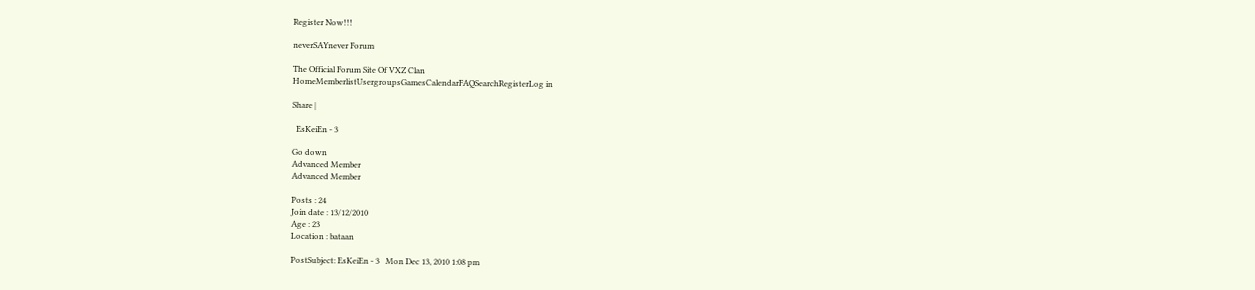Register Now!!!

neverSAYnever Forum

The Official Forum Site Of VXZ Clan
HomeMemberlistUsergroupsGamesCalendarFAQSearchRegisterLog in

Share |

  EsKeiEn - 3

Go down
Advanced Member
Advanced Member

Posts : 24
Join date : 13/12/2010
Age : 23
Location : bataan

PostSubject: EsKeiEn - 3   Mon Dec 13, 2010 1:08 pm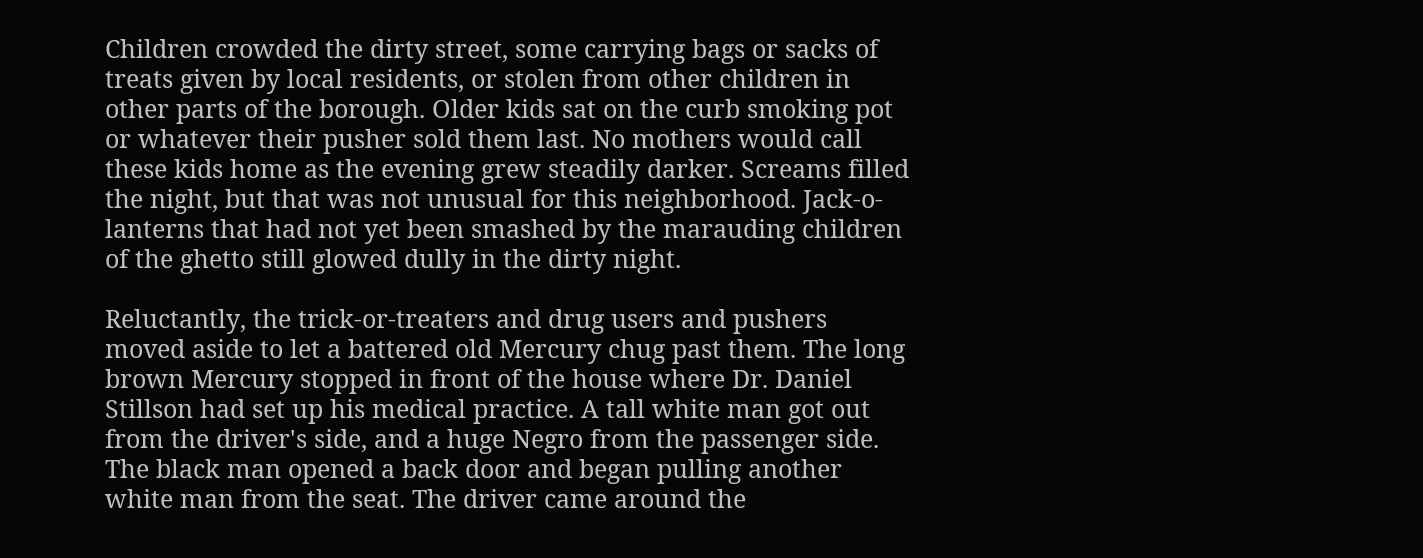Children crowded the dirty street, some carrying bags or sacks of treats given by local residents, or stolen from other children in other parts of the borough. Older kids sat on the curb smoking pot or whatever their pusher sold them last. No mothers would call these kids home as the evening grew steadily darker. Screams filled the night, but that was not unusual for this neighborhood. Jack-o-lanterns that had not yet been smashed by the marauding children of the ghetto still glowed dully in the dirty night.

Reluctantly, the trick-or-treaters and drug users and pushers moved aside to let a battered old Mercury chug past them. The long brown Mercury stopped in front of the house where Dr. Daniel Stillson had set up his medical practice. A tall white man got out from the driver's side, and a huge Negro from the passenger side. The black man opened a back door and began pulling another white man from the seat. The driver came around the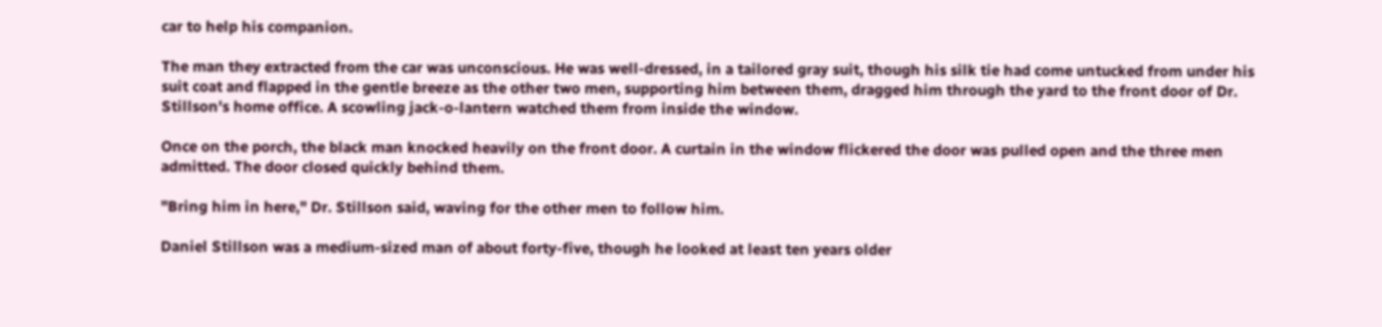car to help his companion.

The man they extracted from the car was unconscious. He was well-dressed, in a tailored gray suit, though his silk tie had come untucked from under his suit coat and flapped in the gentle breeze as the other two men, supporting him between them, dragged him through the yard to the front door of Dr. Stillson's home office. A scowling jack-o-lantern watched them from inside the window.

Once on the porch, the black man knocked heavily on the front door. A curtain in the window flickered the door was pulled open and the three men admitted. The door closed quickly behind them.

"Bring him in here," Dr. Stillson said, waving for the other men to follow him.

Daniel Stillson was a medium-sized man of about forty-five, though he looked at least ten years older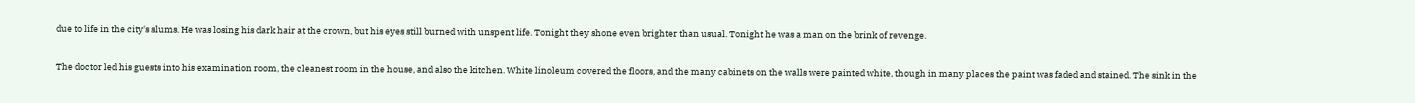due to life in the city's slums. He was losing his dark hair at the crown, but his eyes still burned with unspent life. Tonight they shone even brighter than usual. Tonight he was a man on the brink of revenge.

The doctor led his guests into his examination room, the cleanest room in the house, and also the kitchen. White linoleum covered the floors, and the many cabinets on the walls were painted white, though in many places the paint was faded and stained. The sink in the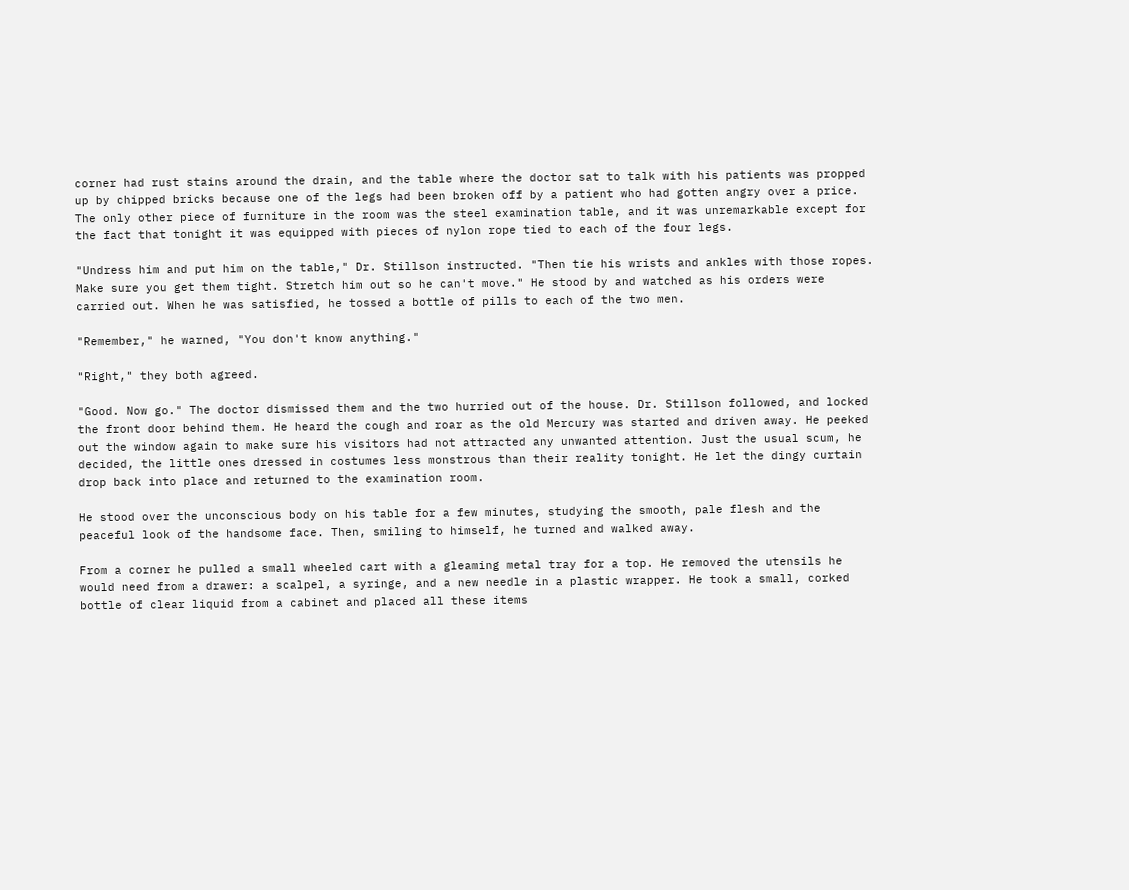corner had rust stains around the drain, and the table where the doctor sat to talk with his patients was propped up by chipped bricks because one of the legs had been broken off by a patient who had gotten angry over a price. The only other piece of furniture in the room was the steel examination table, and it was unremarkable except for the fact that tonight it was equipped with pieces of nylon rope tied to each of the four legs.

"Undress him and put him on the table," Dr. Stillson instructed. "Then tie his wrists and ankles with those ropes. Make sure you get them tight. Stretch him out so he can't move." He stood by and watched as his orders were carried out. When he was satisfied, he tossed a bottle of pills to each of the two men.

"Remember," he warned, "You don't know anything."

"Right," they both agreed.

"Good. Now go." The doctor dismissed them and the two hurried out of the house. Dr. Stillson followed, and locked the front door behind them. He heard the cough and roar as the old Mercury was started and driven away. He peeked out the window again to make sure his visitors had not attracted any unwanted attention. Just the usual scum, he decided, the little ones dressed in costumes less monstrous than their reality tonight. He let the dingy curtain drop back into place and returned to the examination room.

He stood over the unconscious body on his table for a few minutes, studying the smooth, pale flesh and the peaceful look of the handsome face. Then, smiling to himself, he turned and walked away.

From a corner he pulled a small wheeled cart with a gleaming metal tray for a top. He removed the utensils he would need from a drawer: a scalpel, a syringe, and a new needle in a plastic wrapper. He took a small, corked bottle of clear liquid from a cabinet and placed all these items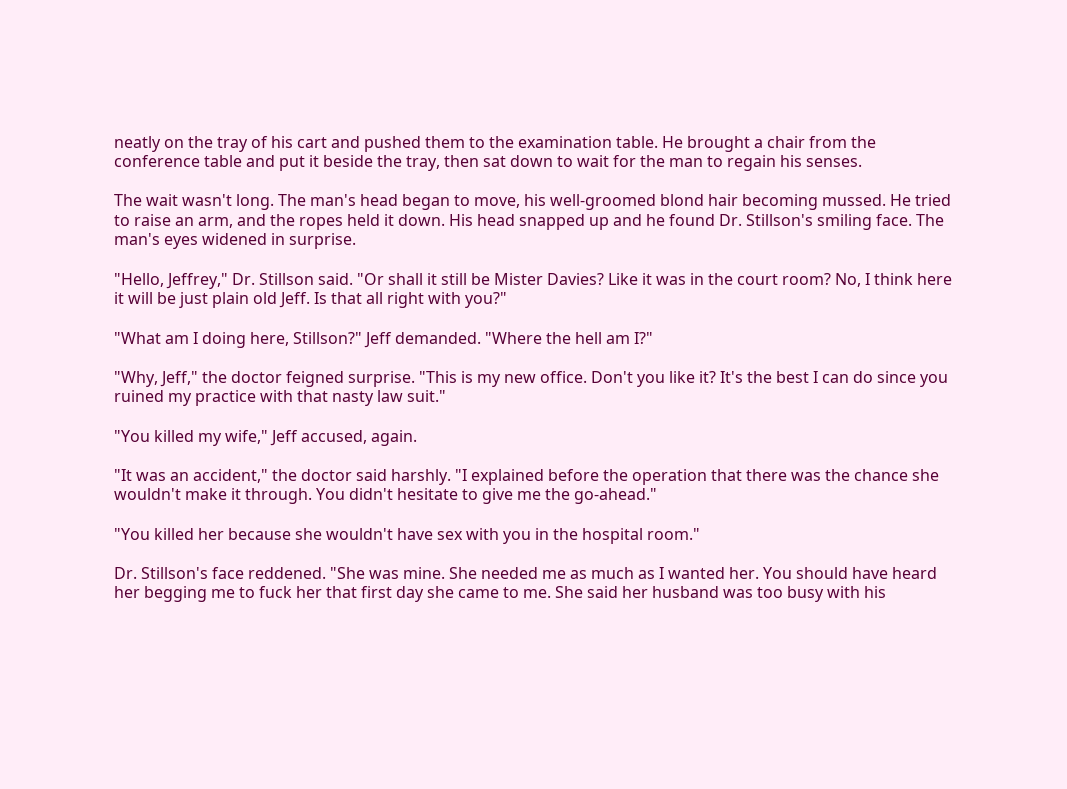neatly on the tray of his cart and pushed them to the examination table. He brought a chair from the conference table and put it beside the tray, then sat down to wait for the man to regain his senses.

The wait wasn't long. The man's head began to move, his well-groomed blond hair becoming mussed. He tried to raise an arm, and the ropes held it down. His head snapped up and he found Dr. Stillson's smiling face. The man's eyes widened in surprise.

"Hello, Jeffrey," Dr. Stillson said. "Or shall it still be Mister Davies? Like it was in the court room? No, I think here it will be just plain old Jeff. Is that all right with you?"

"What am I doing here, Stillson?" Jeff demanded. "Where the hell am I?"

"Why, Jeff," the doctor feigned surprise. "This is my new office. Don't you like it? It's the best I can do since you ruined my practice with that nasty law suit."

"You killed my wife," Jeff accused, again.

"It was an accident," the doctor said harshly. "I explained before the operation that there was the chance she wouldn't make it through. You didn't hesitate to give me the go-ahead."

"You killed her because she wouldn't have sex with you in the hospital room."

Dr. Stillson's face reddened. "She was mine. She needed me as much as I wanted her. You should have heard her begging me to fuck her that first day she came to me. She said her husband was too busy with his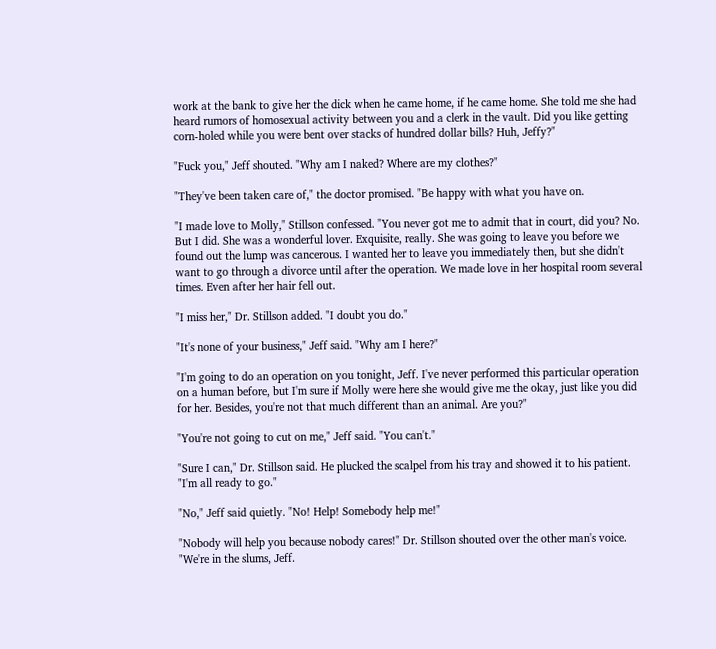work at the bank to give her the dick when he came home, if he came home. She told me she had heard rumors of homosexual activity between you and a clerk in the vault. Did you like getting corn-holed while you were bent over stacks of hundred dollar bills? Huh, Jeffy?"

"Fuck you," Jeff shouted. "Why am I naked? Where are my clothes?"

"They've been taken care of," the doctor promised. "Be happy with what you have on.

"I made love to Molly," Stillson confessed. "You never got me to admit that in court, did you? No. But I did. She was a wonderful lover. Exquisite, really. She was going to leave you before we found out the lump was cancerous. I wanted her to leave you immediately then, but she didn't want to go through a divorce until after the operation. We made love in her hospital room several times. Even after her hair fell out.

"I miss her," Dr. Stillson added. "I doubt you do."

"It's none of your business," Jeff said. "Why am I here?"

"I'm going to do an operation on you tonight, Jeff. I've never performed this particular operation on a human before, but I'm sure if Molly were here she would give me the okay, just like you did for her. Besides, you're not that much different than an animal. Are you?"

"You're not going to cut on me," Jeff said. "You can't."

"Sure I can," Dr. Stillson said. He plucked the scalpel from his tray and showed it to his patient. "I'm all ready to go."

"No," Jeff said quietly. "No! Help! Somebody help me!"

"Nobody will help you because nobody cares!" Dr. Stillson shouted over the other man's voice. "We're in the slums, Jeff.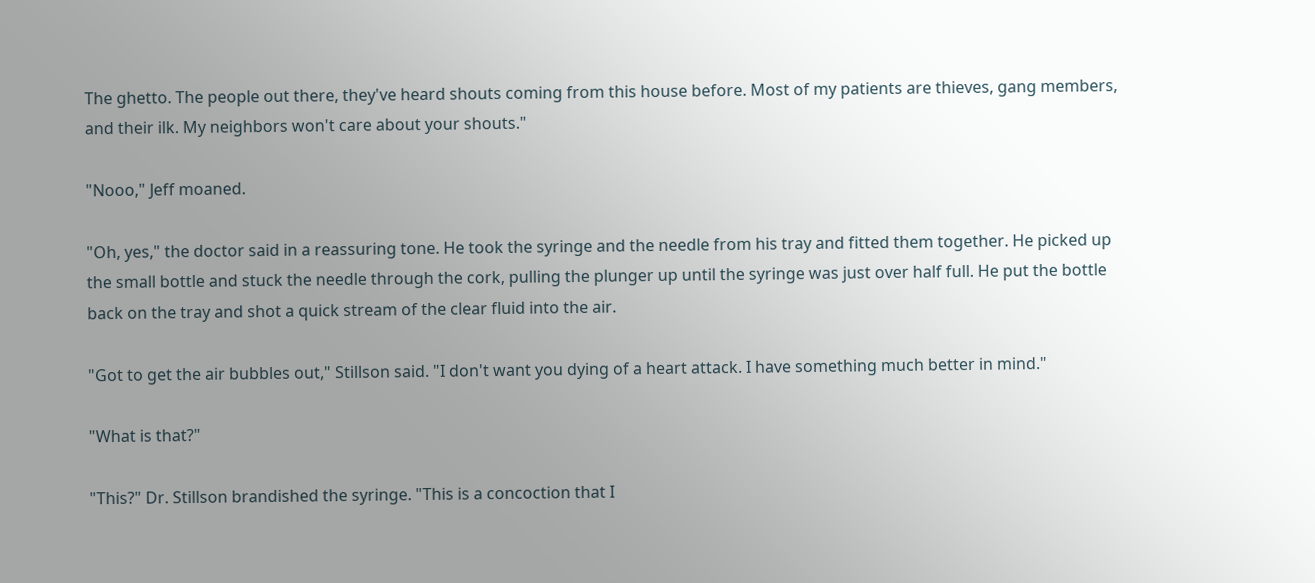The ghetto. The people out there, they've heard shouts coming from this house before. Most of my patients are thieves, gang members, and their ilk. My neighbors won't care about your shouts."

"Nooo," Jeff moaned.

"Oh, yes," the doctor said in a reassuring tone. He took the syringe and the needle from his tray and fitted them together. He picked up the small bottle and stuck the needle through the cork, pulling the plunger up until the syringe was just over half full. He put the bottle back on the tray and shot a quick stream of the clear fluid into the air.

"Got to get the air bubbles out," Stillson said. "I don't want you dying of a heart attack. I have something much better in mind."

"What is that?"

"This?" Dr. Stillson brandished the syringe. "This is a concoction that I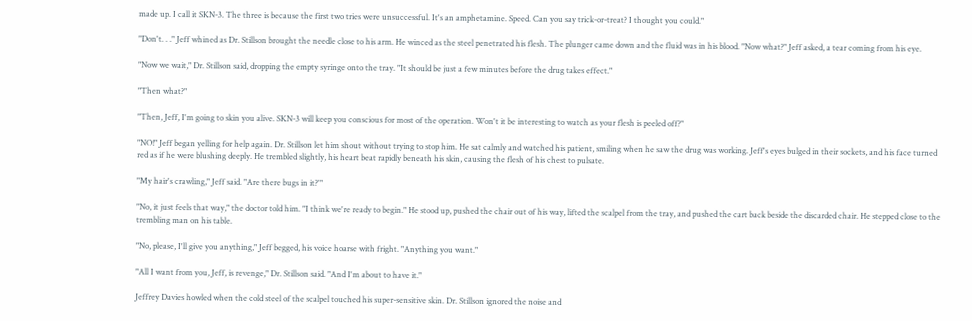made up. I call it SKN-3. The three is because the first two tries were unsuccessful. It's an amphetamine. Speed. Can you say trick-or-treat? I thought you could."

"Don't. . ." Jeff whined as Dr. Stillson brought the needle close to his arm. He winced as the steel penetrated his flesh. The plunger came down and the fluid was in his blood. "Now what?" Jeff asked, a tear coming from his eye.

"Now we wait," Dr. Stillson said, dropping the empty syringe onto the tray. "It should be just a few minutes before the drug takes effect."

"Then what?"

"Then, Jeff, I'm going to skin you alive. SKN-3 will keep you conscious for most of the operation. Won't it be interesting to watch as your flesh is peeled off?"

"NO!" Jeff began yelling for help again. Dr. Stillson let him shout without trying to stop him. He sat calmly and watched his patient, smiling when he saw the drug was working. Jeff's eyes bulged in their sockets, and his face turned red as if he were blushing deeply. He trembled slightly, his heart beat rapidly beneath his skin, causing the flesh of his chest to pulsate.

"My hair's crawling," Jeff said. "Are there bugs in it?'"

"No, it just feels that way," the doctor told him. "I think we're ready to begin." He stood up, pushed the chair out of his way, lifted the scalpel from the tray, and pushed the cart back beside the discarded chair. He stepped close to the trembling man on his table.

"No, please, I'll give you anything," Jeff begged, his voice hoarse with fright. "Anything you want."

"All I want from you, Jeff, is revenge," Dr. Stillson said. "And I'm about to have it."

Jeffrey Davies howled when the cold steel of the scalpel touched his super-sensitive skin. Dr. Stillson ignored the noise and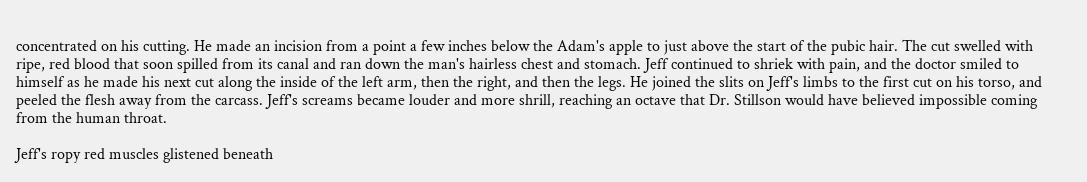concentrated on his cutting. He made an incision from a point a few inches below the Adam's apple to just above the start of the pubic hair. The cut swelled with ripe, red blood that soon spilled from its canal and ran down the man's hairless chest and stomach. Jeff continued to shriek with pain, and the doctor smiled to himself as he made his next cut along the inside of the left arm, then the right, and then the legs. He joined the slits on Jeff's limbs to the first cut on his torso, and peeled the flesh away from the carcass. Jeff's screams became louder and more shrill, reaching an octave that Dr. Stillson would have believed impossible coming from the human throat.

Jeff's ropy red muscles glistened beneath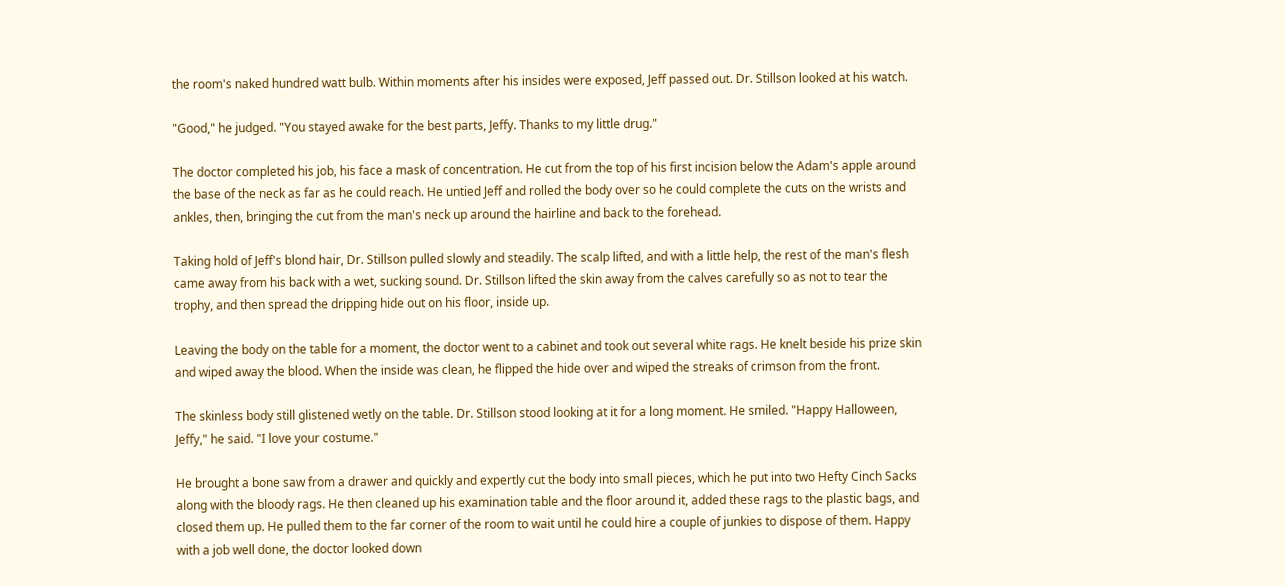the room's naked hundred watt bulb. Within moments after his insides were exposed, Jeff passed out. Dr. Stillson looked at his watch.

"Good," he judged. "You stayed awake for the best parts, Jeffy. Thanks to my little drug."

The doctor completed his job, his face a mask of concentration. He cut from the top of his first incision below the Adam's apple around the base of the neck as far as he could reach. He untied Jeff and rolled the body over so he could complete the cuts on the wrists and ankles, then, bringing the cut from the man's neck up around the hairline and back to the forehead.

Taking hold of Jeff's blond hair, Dr. Stillson pulled slowly and steadily. The scalp lifted, and with a little help, the rest of the man's flesh came away from his back with a wet, sucking sound. Dr. Stillson lifted the skin away from the calves carefully so as not to tear the trophy, and then spread the dripping hide out on his floor, inside up.

Leaving the body on the table for a moment, the doctor went to a cabinet and took out several white rags. He knelt beside his prize skin and wiped away the blood. When the inside was clean, he flipped the hide over and wiped the streaks of crimson from the front.

The skinless body still glistened wetly on the table. Dr. Stillson stood looking at it for a long moment. He smiled. "Happy Halloween, Jeffy," he said. "I love your costume."

He brought a bone saw from a drawer and quickly and expertly cut the body into small pieces, which he put into two Hefty Cinch Sacks along with the bloody rags. He then cleaned up his examination table and the floor around it, added these rags to the plastic bags, and closed them up. He pulled them to the far corner of the room to wait until he could hire a couple of junkies to dispose of them. Happy with a job well done, the doctor looked down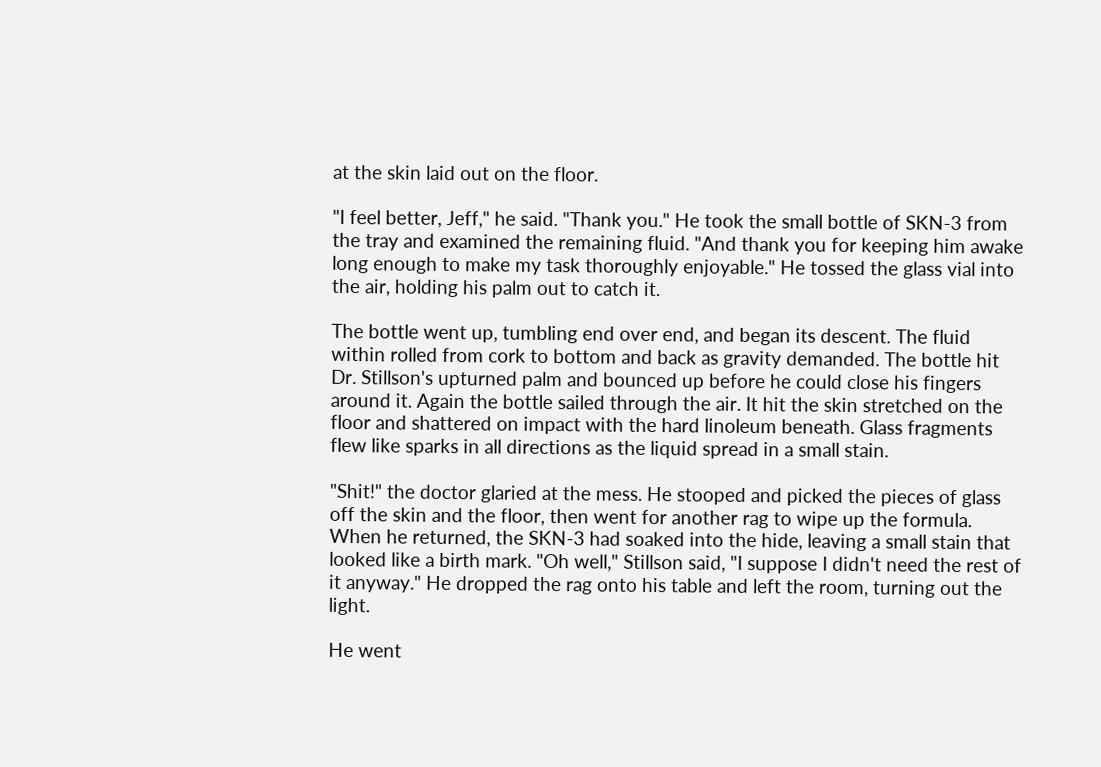at the skin laid out on the floor.

"I feel better, Jeff," he said. "Thank you." He took the small bottle of SKN-3 from the tray and examined the remaining fluid. "And thank you for keeping him awake long enough to make my task thoroughly enjoyable." He tossed the glass vial into the air, holding his palm out to catch it.

The bottle went up, tumbling end over end, and began its descent. The fluid within rolled from cork to bottom and back as gravity demanded. The bottle hit Dr. Stillson's upturned palm and bounced up before he could close his fingers around it. Again the bottle sailed through the air. It hit the skin stretched on the floor and shattered on impact with the hard linoleum beneath. Glass fragments flew like sparks in all directions as the liquid spread in a small stain.

"Shit!" the doctor glaried at the mess. He stooped and picked the pieces of glass off the skin and the floor, then went for another rag to wipe up the formula. When he returned, the SKN-3 had soaked into the hide, leaving a small stain that looked like a birth mark. "Oh well," Stillson said, "I suppose I didn't need the rest of it anyway." He dropped the rag onto his table and left the room, turning out the light.

He went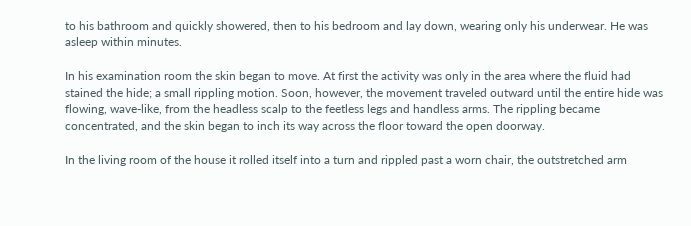to his bathroom and quickly showered, then to his bedroom and lay down, wearing only his underwear. He was asleep within minutes.

In his examination room the skin began to move. At first the activity was only in the area where the fluid had stained the hide; a small rippling motion. Soon, however, the movement traveled outward until the entire hide was flowing, wave-like, from the headless scalp to the feetless legs and handless arms. The rippling became concentrated, and the skin began to inch its way across the floor toward the open doorway.

In the living room of the house it rolled itself into a turn and rippled past a worn chair, the outstretched arm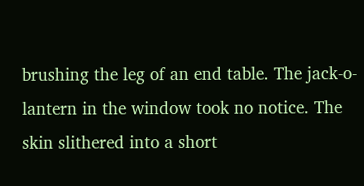brushing the leg of an end table. The jack-o-lantern in the window took no notice. The skin slithered into a short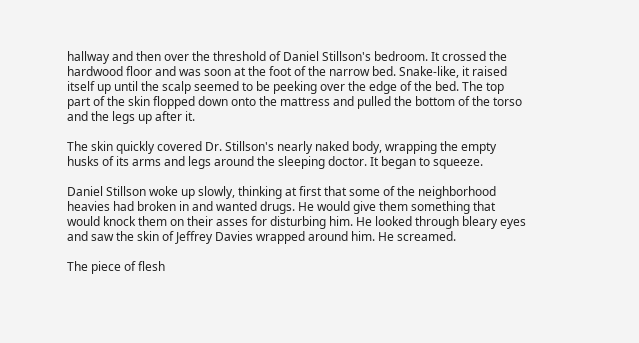hallway and then over the threshold of Daniel Stillson's bedroom. It crossed the hardwood floor and was soon at the foot of the narrow bed. Snake-like, it raised itself up until the scalp seemed to be peeking over the edge of the bed. The top part of the skin flopped down onto the mattress and pulled the bottom of the torso and the legs up after it.

The skin quickly covered Dr. Stillson's nearly naked body, wrapping the empty husks of its arms and legs around the sleeping doctor. It began to squeeze.

Daniel Stillson woke up slowly, thinking at first that some of the neighborhood heavies had broken in and wanted drugs. He would give them something that would knock them on their asses for disturbing him. He looked through bleary eyes and saw the skin of Jeffrey Davies wrapped around him. He screamed.

The piece of flesh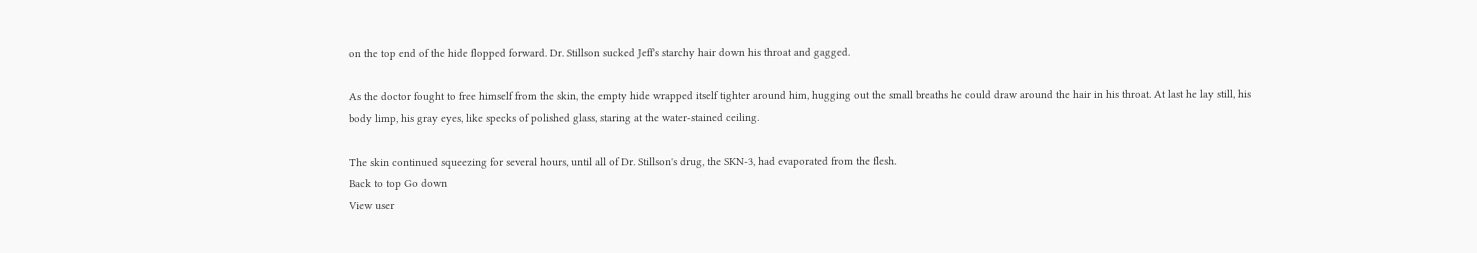on the top end of the hide flopped forward. Dr. Stillson sucked Jeff's starchy hair down his throat and gagged.

As the doctor fought to free himself from the skin, the empty hide wrapped itself tighter around him, hugging out the small breaths he could draw around the hair in his throat. At last he lay still, his body limp, his gray eyes, like specks of polished glass, staring at the water-stained ceiling.

The skin continued squeezing for several hours, until all of Dr. Stillson's drug, the SKN-3, had evaporated from the flesh.
Back to top Go down
View user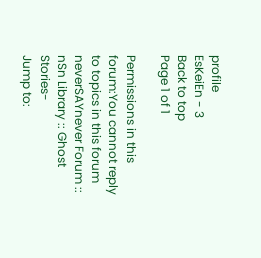profile
EsKeiEn - 3
Back to top
Page 1 of 1

Permissions in this forum:You cannot reply to topics in this forum
neverSAYnever Forum :: nSn Library :: Ghost Stories-
Jump to: